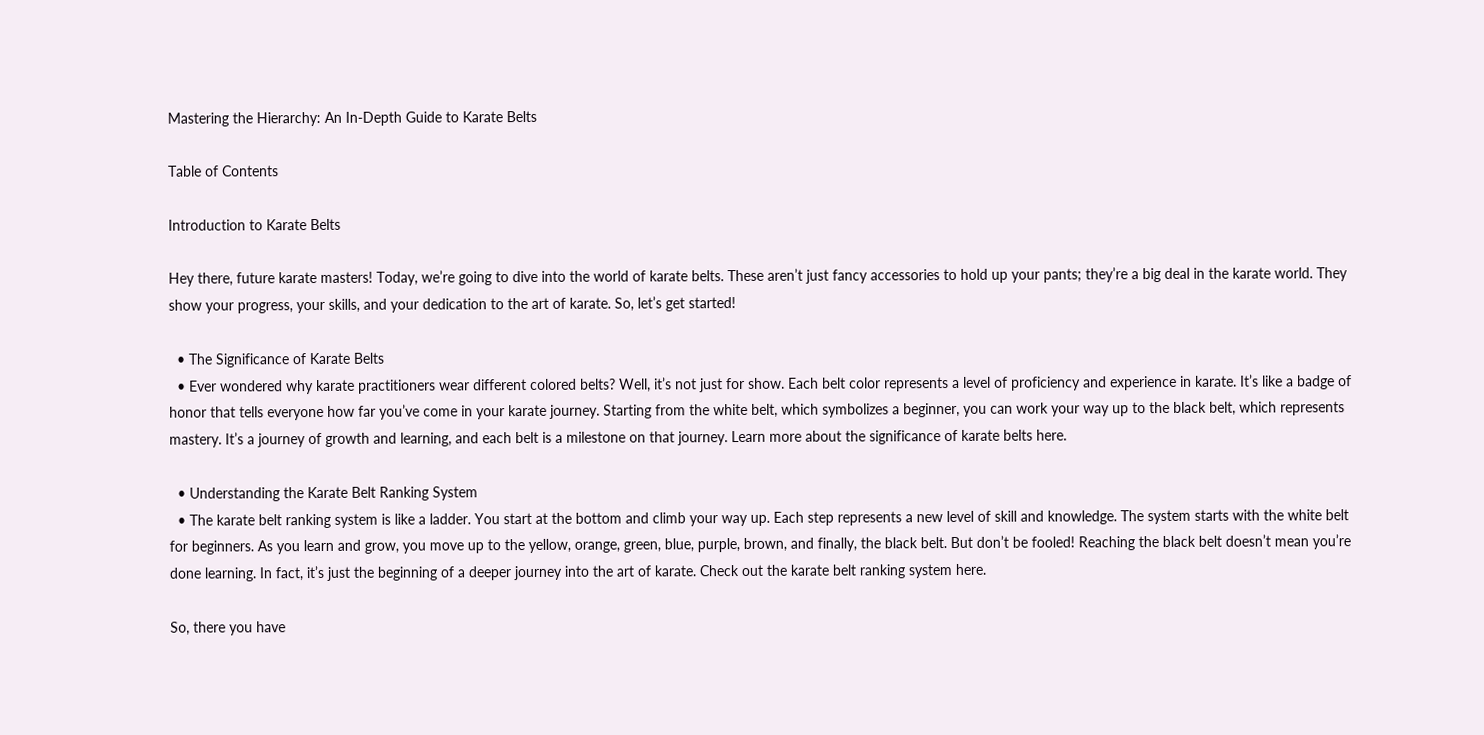Mastering the Hierarchy: An In-Depth Guide to Karate Belts

Table of Contents

Introduction to Karate Belts

Hey there, future karate masters! Today, we’re going to dive into the world of karate belts. These aren’t just fancy accessories to hold up your pants; they’re a big deal in the karate world. They show your progress, your skills, and your dedication to the art of karate. So, let’s get started!

  • The Significance of Karate Belts
  • Ever wondered why karate practitioners wear different colored belts? Well, it’s not just for show. Each belt color represents a level of proficiency and experience in karate. It’s like a badge of honor that tells everyone how far you’ve come in your karate journey. Starting from the white belt, which symbolizes a beginner, you can work your way up to the black belt, which represents mastery. It’s a journey of growth and learning, and each belt is a milestone on that journey. Learn more about the significance of karate belts here.

  • Understanding the Karate Belt Ranking System
  • The karate belt ranking system is like a ladder. You start at the bottom and climb your way up. Each step represents a new level of skill and knowledge. The system starts with the white belt for beginners. As you learn and grow, you move up to the yellow, orange, green, blue, purple, brown, and finally, the black belt. But don’t be fooled! Reaching the black belt doesn’t mean you’re done learning. In fact, it’s just the beginning of a deeper journey into the art of karate. Check out the karate belt ranking system here.

So, there you have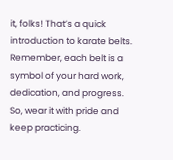it, folks! That’s a quick introduction to karate belts. Remember, each belt is a symbol of your hard work, dedication, and progress. So, wear it with pride and keep practicing.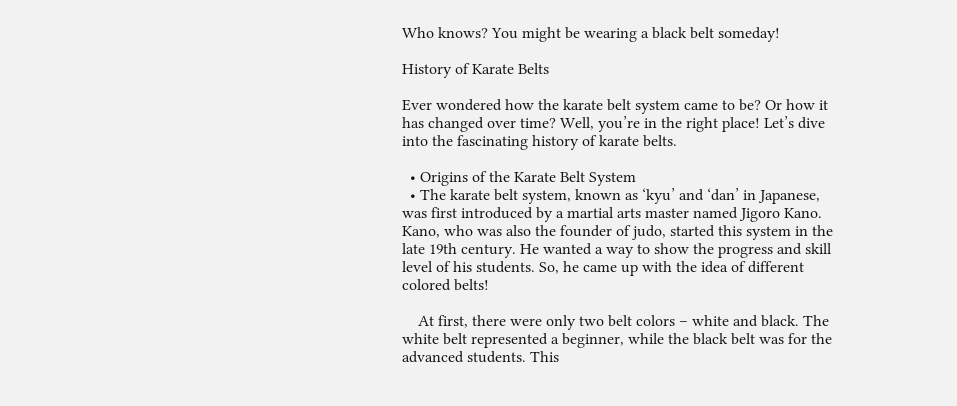Who knows? You might be wearing a black belt someday!

History of Karate Belts

Ever wondered how the karate belt system came to be? Or how it has changed over time? Well, you’re in the right place! Let’s dive into the fascinating history of karate belts.

  • Origins of the Karate Belt System
  • The karate belt system, known as ‘kyu’ and ‘dan’ in Japanese, was first introduced by a martial arts master named Jigoro Kano. Kano, who was also the founder of judo, started this system in the late 19th century. He wanted a way to show the progress and skill level of his students. So, he came up with the idea of different colored belts!

    At first, there were only two belt colors – white and black. The white belt represented a beginner, while the black belt was for the advanced students. This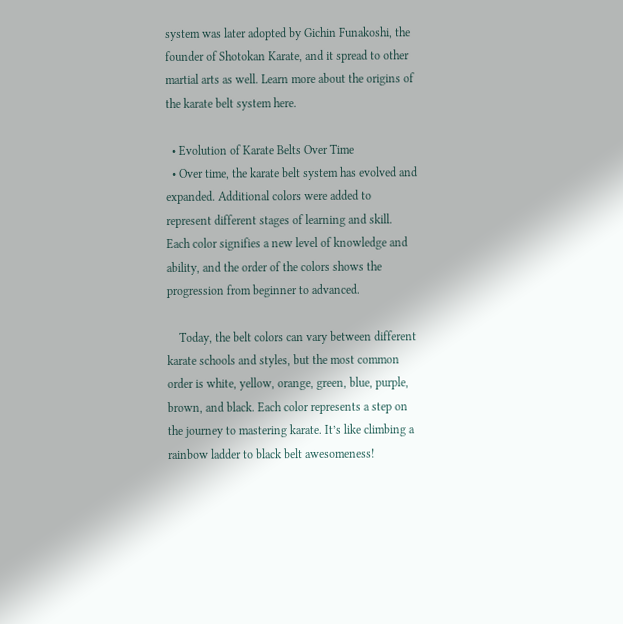system was later adopted by Gichin Funakoshi, the founder of Shotokan Karate, and it spread to other martial arts as well. Learn more about the origins of the karate belt system here.

  • Evolution of Karate Belts Over Time
  • Over time, the karate belt system has evolved and expanded. Additional colors were added to represent different stages of learning and skill. Each color signifies a new level of knowledge and ability, and the order of the colors shows the progression from beginner to advanced.

    Today, the belt colors can vary between different karate schools and styles, but the most common order is white, yellow, orange, green, blue, purple, brown, and black. Each color represents a step on the journey to mastering karate. It’s like climbing a rainbow ladder to black belt awesomeness!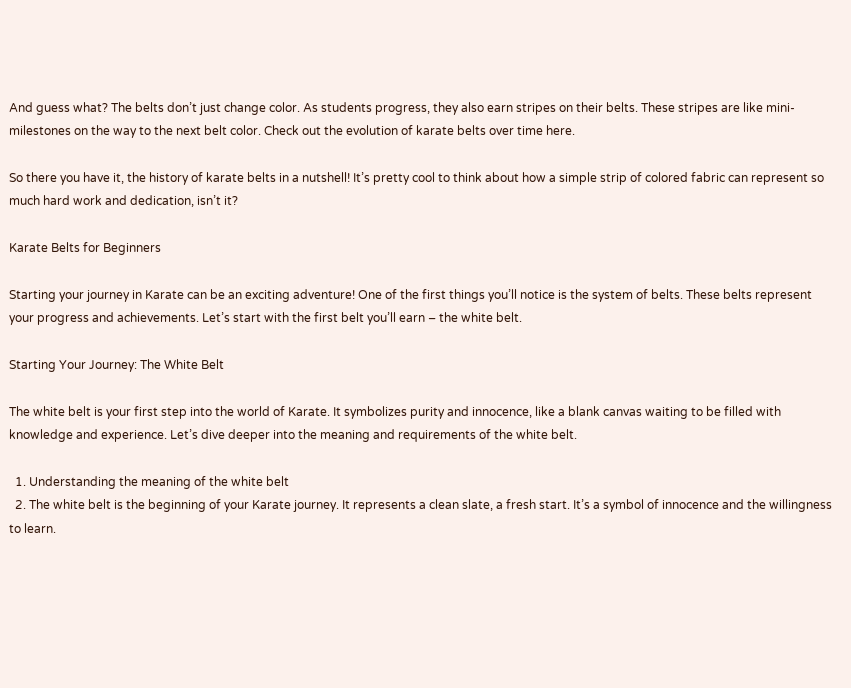And guess what? The belts don’t just change color. As students progress, they also earn stripes on their belts. These stripes are like mini-milestones on the way to the next belt color. Check out the evolution of karate belts over time here.

So there you have it, the history of karate belts in a nutshell! It’s pretty cool to think about how a simple strip of colored fabric can represent so much hard work and dedication, isn’t it?

Karate Belts for Beginners

Starting your journey in Karate can be an exciting adventure! One of the first things you’ll notice is the system of belts. These belts represent your progress and achievements. Let’s start with the first belt you’ll earn – the white belt.

Starting Your Journey: The White Belt

The white belt is your first step into the world of Karate. It symbolizes purity and innocence, like a blank canvas waiting to be filled with knowledge and experience. Let’s dive deeper into the meaning and requirements of the white belt.

  1. Understanding the meaning of the white belt
  2. The white belt is the beginning of your Karate journey. It represents a clean slate, a fresh start. It’s a symbol of innocence and the willingness to learn.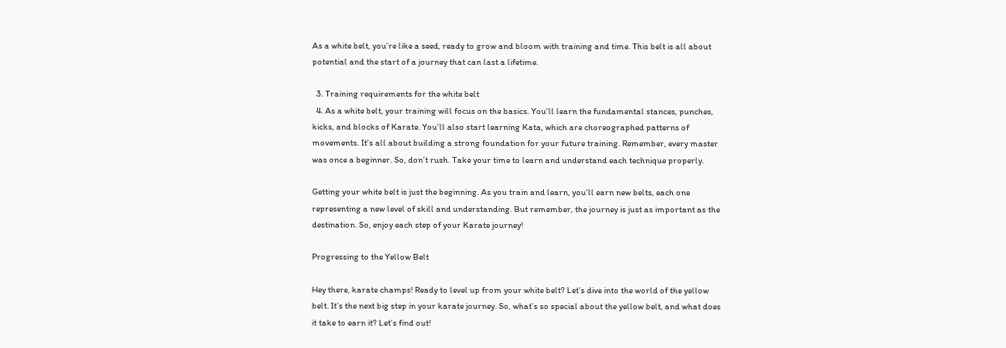As a white belt, you’re like a seed, ready to grow and bloom with training and time. This belt is all about potential and the start of a journey that can last a lifetime.

  3. Training requirements for the white belt
  4. As a white belt, your training will focus on the basics. You’ll learn the fundamental stances, punches, kicks, and blocks of Karate. You’ll also start learning Kata, which are choreographed patterns of movements. It’s all about building a strong foundation for your future training. Remember, every master was once a beginner. So, don’t rush. Take your time to learn and understand each technique properly.

Getting your white belt is just the beginning. As you train and learn, you’ll earn new belts, each one representing a new level of skill and understanding. But remember, the journey is just as important as the destination. So, enjoy each step of your Karate journey!

Progressing to the Yellow Belt

Hey there, karate champs! Ready to level up from your white belt? Let’s dive into the world of the yellow belt. It’s the next big step in your karate journey. So, what’s so special about the yellow belt, and what does it take to earn it? Let’s find out!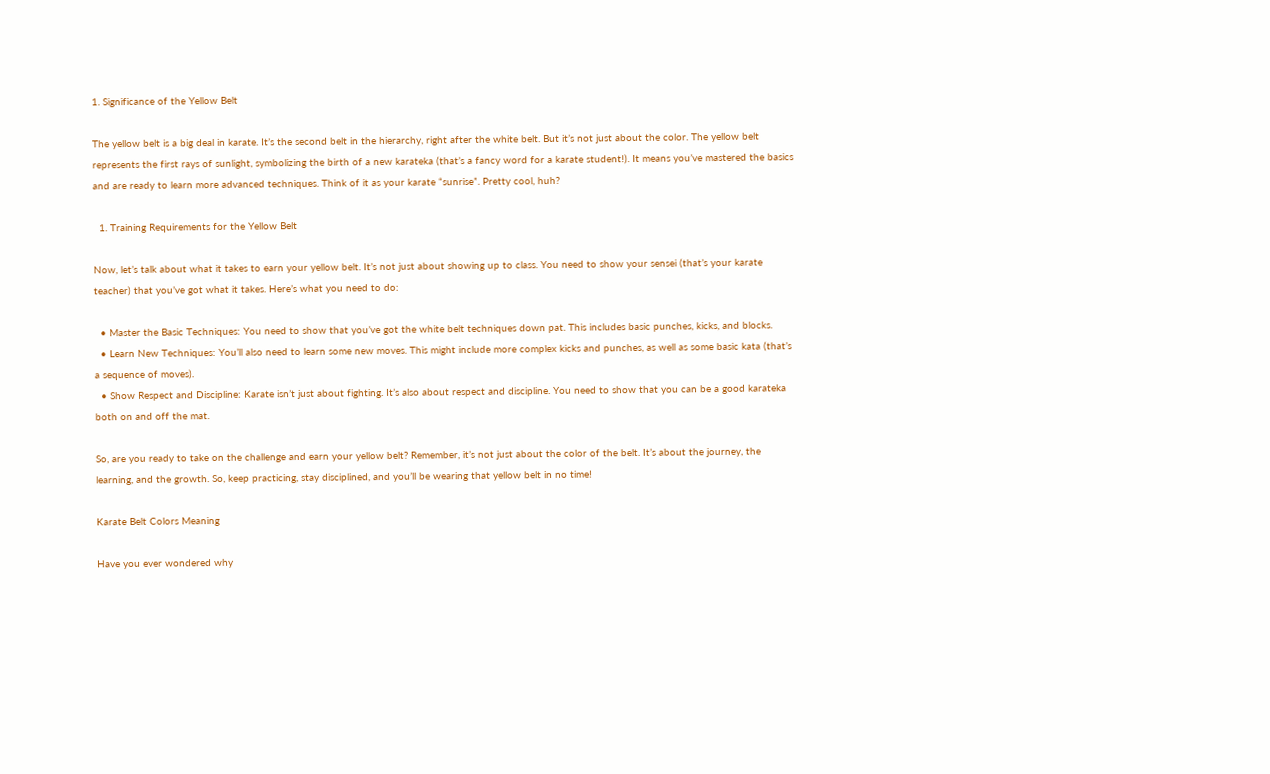1. Significance of the Yellow Belt

The yellow belt is a big deal in karate. It’s the second belt in the hierarchy, right after the white belt. But it’s not just about the color. The yellow belt represents the first rays of sunlight, symbolizing the birth of a new karateka (that’s a fancy word for a karate student!). It means you’ve mastered the basics and are ready to learn more advanced techniques. Think of it as your karate “sunrise”. Pretty cool, huh?

  1. Training Requirements for the Yellow Belt

Now, let’s talk about what it takes to earn your yellow belt. It’s not just about showing up to class. You need to show your sensei (that’s your karate teacher) that you’ve got what it takes. Here’s what you need to do:

  • Master the Basic Techniques: You need to show that you’ve got the white belt techniques down pat. This includes basic punches, kicks, and blocks.
  • Learn New Techniques: You’ll also need to learn some new moves. This might include more complex kicks and punches, as well as some basic kata (that’s a sequence of moves).
  • Show Respect and Discipline: Karate isn’t just about fighting. It’s also about respect and discipline. You need to show that you can be a good karateka both on and off the mat.

So, are you ready to take on the challenge and earn your yellow belt? Remember, it’s not just about the color of the belt. It’s about the journey, the learning, and the growth. So, keep practicing, stay disciplined, and you’ll be wearing that yellow belt in no time!

Karate Belt Colors Meaning

Have you ever wondered why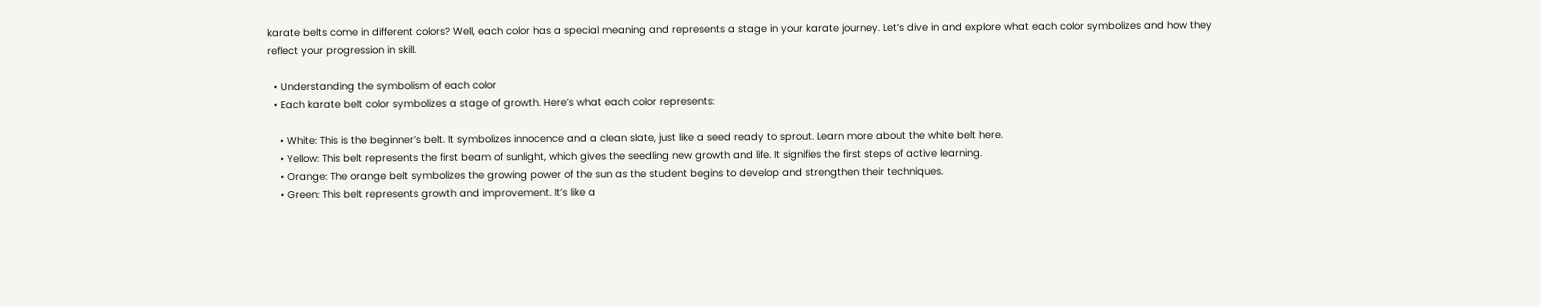karate belts come in different colors? Well, each color has a special meaning and represents a stage in your karate journey. Let’s dive in and explore what each color symbolizes and how they reflect your progression in skill.

  • Understanding the symbolism of each color
  • Each karate belt color symbolizes a stage of growth. Here’s what each color represents:

    • White: This is the beginner’s belt. It symbolizes innocence and a clean slate, just like a seed ready to sprout. Learn more about the white belt here.
    • Yellow: This belt represents the first beam of sunlight, which gives the seedling new growth and life. It signifies the first steps of active learning.
    • Orange: The orange belt symbolizes the growing power of the sun as the student begins to develop and strengthen their techniques.
    • Green: This belt represents growth and improvement. It’s like a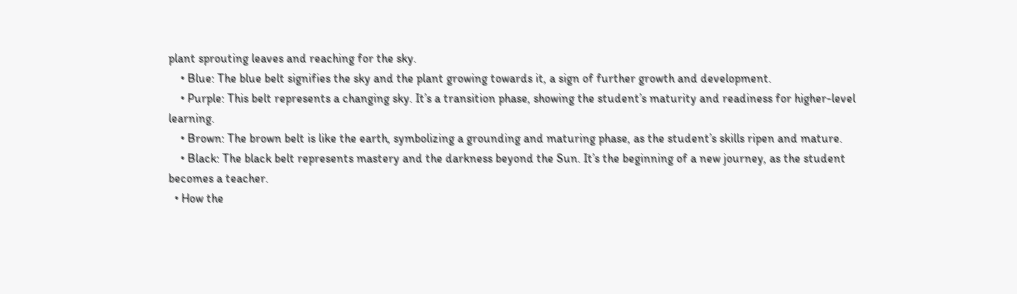plant sprouting leaves and reaching for the sky.
    • Blue: The blue belt signifies the sky and the plant growing towards it, a sign of further growth and development.
    • Purple: This belt represents a changing sky. It’s a transition phase, showing the student’s maturity and readiness for higher-level learning.
    • Brown: The brown belt is like the earth, symbolizing a grounding and maturing phase, as the student’s skills ripen and mature.
    • Black: The black belt represents mastery and the darkness beyond the Sun. It’s the beginning of a new journey, as the student becomes a teacher.
  • How the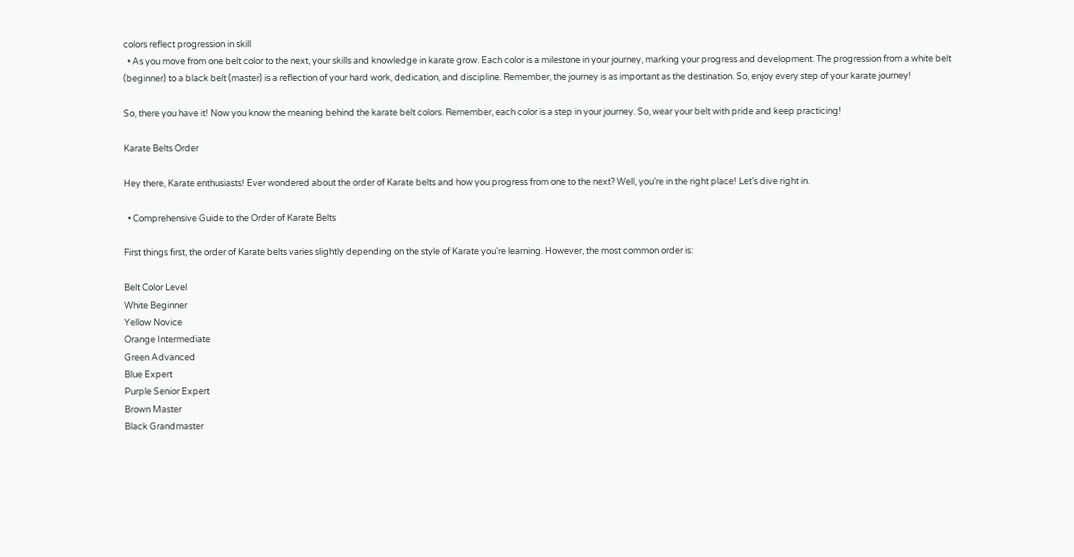colors reflect progression in skill
  • As you move from one belt color to the next, your skills and knowledge in karate grow. Each color is a milestone in your journey, marking your progress and development. The progression from a white belt (beginner) to a black belt (master) is a reflection of your hard work, dedication, and discipline. Remember, the journey is as important as the destination. So, enjoy every step of your karate journey!

So, there you have it! Now you know the meaning behind the karate belt colors. Remember, each color is a step in your journey. So, wear your belt with pride and keep practicing!

Karate Belts Order

Hey there, Karate enthusiasts! Ever wondered about the order of Karate belts and how you progress from one to the next? Well, you’re in the right place! Let’s dive right in.

  • Comprehensive Guide to the Order of Karate Belts

First things first, the order of Karate belts varies slightly depending on the style of Karate you’re learning. However, the most common order is:

Belt Color Level
White Beginner
Yellow Novice
Orange Intermediate
Green Advanced
Blue Expert
Purple Senior Expert
Brown Master
Black Grandmaster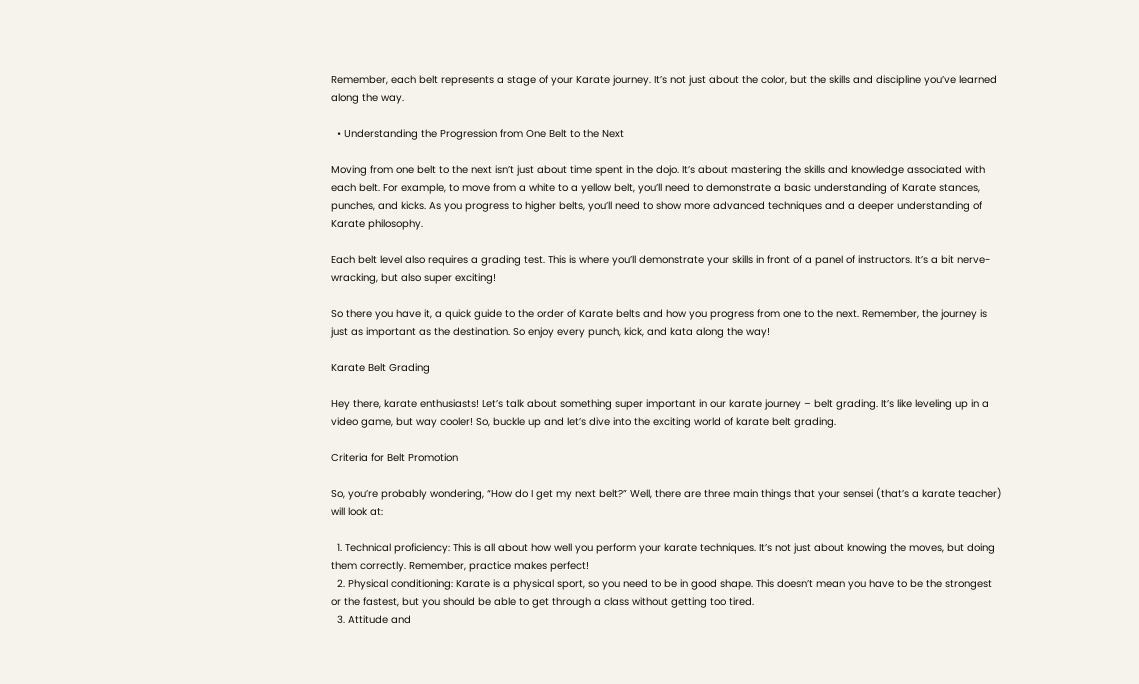Remember, each belt represents a stage of your Karate journey. It’s not just about the color, but the skills and discipline you’ve learned along the way.

  • Understanding the Progression from One Belt to the Next

Moving from one belt to the next isn’t just about time spent in the dojo. It’s about mastering the skills and knowledge associated with each belt. For example, to move from a white to a yellow belt, you’ll need to demonstrate a basic understanding of Karate stances, punches, and kicks. As you progress to higher belts, you’ll need to show more advanced techniques and a deeper understanding of Karate philosophy.

Each belt level also requires a grading test. This is where you’ll demonstrate your skills in front of a panel of instructors. It’s a bit nerve-wracking, but also super exciting!

So there you have it, a quick guide to the order of Karate belts and how you progress from one to the next. Remember, the journey is just as important as the destination. So enjoy every punch, kick, and kata along the way!

Karate Belt Grading

Hey there, karate enthusiasts! Let’s talk about something super important in our karate journey – belt grading. It’s like leveling up in a video game, but way cooler! So, buckle up and let’s dive into the exciting world of karate belt grading.

Criteria for Belt Promotion

So, you’re probably wondering, “How do I get my next belt?” Well, there are three main things that your sensei (that’s a karate teacher) will look at:

  1. Technical proficiency: This is all about how well you perform your karate techniques. It’s not just about knowing the moves, but doing them correctly. Remember, practice makes perfect!
  2. Physical conditioning: Karate is a physical sport, so you need to be in good shape. This doesn’t mean you have to be the strongest or the fastest, but you should be able to get through a class without getting too tired.
  3. Attitude and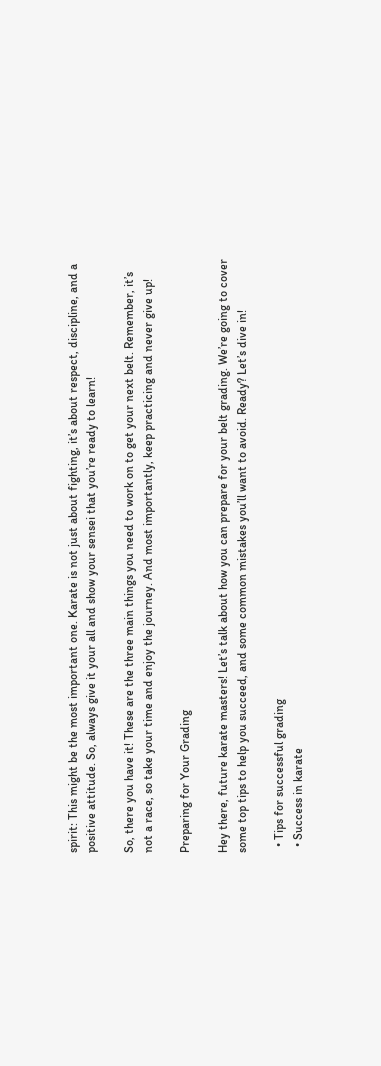spirit: This might be the most important one. Karate is not just about fighting, it’s about respect, discipline, and a positive attitude. So, always give it your all and show your sensei that you’re ready to learn!

So, there you have it! These are the three main things you need to work on to get your next belt. Remember, it’s not a race, so take your time and enjoy the journey. And most importantly, keep practicing and never give up!

Preparing for Your Grading

Hey there, future karate masters! Let’s talk about how you can prepare for your belt grading. We’re going to cover some top tips to help you succeed, and some common mistakes you’ll want to avoid. Ready? Let’s dive in!

  • Tips for successful grading
  • Success in karate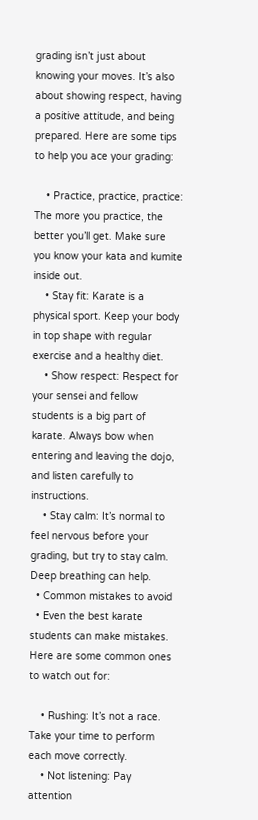grading isn’t just about knowing your moves. It’s also about showing respect, having a positive attitude, and being prepared. Here are some tips to help you ace your grading:

    • Practice, practice, practice: The more you practice, the better you’ll get. Make sure you know your kata and kumite inside out.
    • Stay fit: Karate is a physical sport. Keep your body in top shape with regular exercise and a healthy diet.
    • Show respect: Respect for your sensei and fellow students is a big part of karate. Always bow when entering and leaving the dojo, and listen carefully to instructions.
    • Stay calm: It’s normal to feel nervous before your grading, but try to stay calm. Deep breathing can help.
  • Common mistakes to avoid
  • Even the best karate students can make mistakes. Here are some common ones to watch out for:

    • Rushing: It’s not a race. Take your time to perform each move correctly.
    • Not listening: Pay attention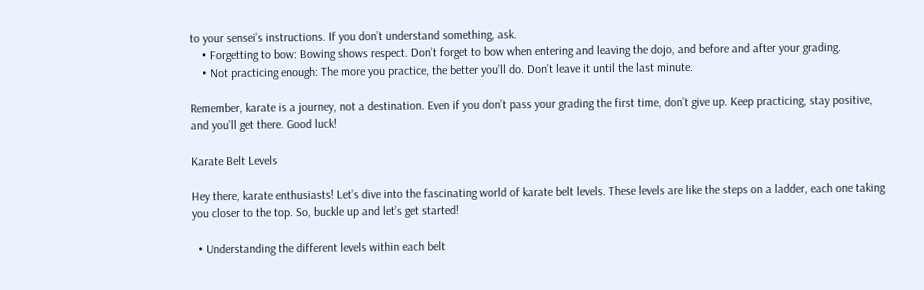to your sensei’s instructions. If you don’t understand something, ask.
    • Forgetting to bow: Bowing shows respect. Don’t forget to bow when entering and leaving the dojo, and before and after your grading.
    • Not practicing enough: The more you practice, the better you’ll do. Don’t leave it until the last minute.

Remember, karate is a journey, not a destination. Even if you don’t pass your grading the first time, don’t give up. Keep practicing, stay positive, and you’ll get there. Good luck!

Karate Belt Levels

Hey there, karate enthusiasts! Let’s dive into the fascinating world of karate belt levels. These levels are like the steps on a ladder, each one taking you closer to the top. So, buckle up and let’s get started!

  • Understanding the different levels within each belt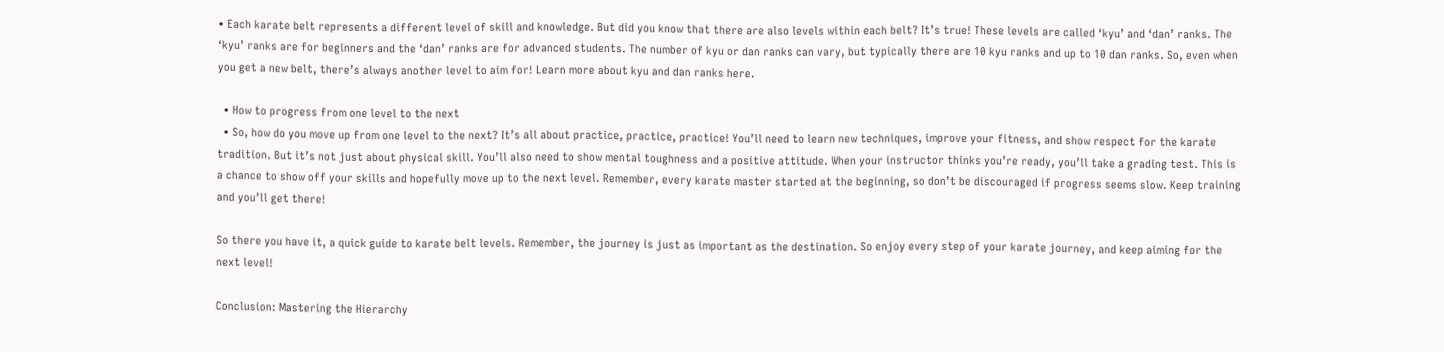• Each karate belt represents a different level of skill and knowledge. But did you know that there are also levels within each belt? It’s true! These levels are called ‘kyu’ and ‘dan’ ranks. The ‘kyu’ ranks are for beginners and the ‘dan’ ranks are for advanced students. The number of kyu or dan ranks can vary, but typically there are 10 kyu ranks and up to 10 dan ranks. So, even when you get a new belt, there’s always another level to aim for! Learn more about kyu and dan ranks here.

  • How to progress from one level to the next
  • So, how do you move up from one level to the next? It’s all about practice, practice, practice! You’ll need to learn new techniques, improve your fitness, and show respect for the karate tradition. But it’s not just about physical skill. You’ll also need to show mental toughness and a positive attitude. When your instructor thinks you’re ready, you’ll take a grading test. This is a chance to show off your skills and hopefully move up to the next level. Remember, every karate master started at the beginning, so don’t be discouraged if progress seems slow. Keep training and you’ll get there!

So there you have it, a quick guide to karate belt levels. Remember, the journey is just as important as the destination. So enjoy every step of your karate journey, and keep aiming for the next level!

Conclusion: Mastering the Hierarchy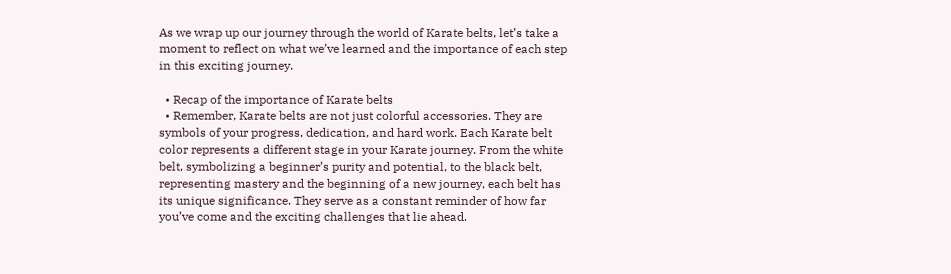As we wrap up our journey through the world of Karate belts, let’s take a moment to reflect on what we’ve learned and the importance of each step in this exciting journey.

  • Recap of the importance of Karate belts
  • Remember, Karate belts are not just colorful accessories. They are symbols of your progress, dedication, and hard work. Each Karate belt color represents a different stage in your Karate journey. From the white belt, symbolizing a beginner’s purity and potential, to the black belt, representing mastery and the beginning of a new journey, each belt has its unique significance. They serve as a constant reminder of how far you’ve come and the exciting challenges that lie ahead.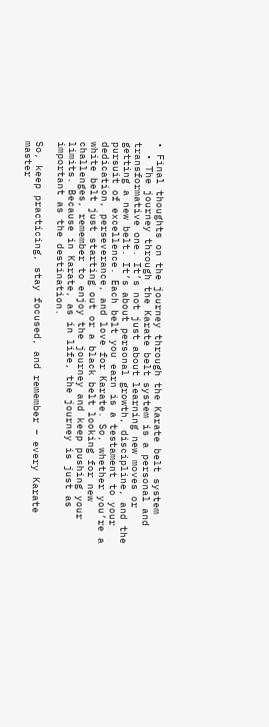• Final thoughts on the journey through the Karate belt system
  • The journey through the Karate belt system is a personal and transformative one. It’s not just about learning new moves or getting a new belt. It’s about personal growth, discipline, and the pursuit of excellence. Each belt you earn is a testament to your dedication, perseverance, and love for Karate. So, whether you’re a white belt just starting out or a black belt looking for new challenges, remember to enjoy the journey and keep pushing your limits. Because in Karate, as in life, the journey is just as important as the destination.

So, keep practicing, stay focused, and remember – every Karate master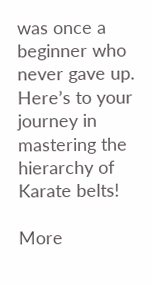was once a beginner who never gave up. Here’s to your journey in mastering the hierarchy of Karate belts!

More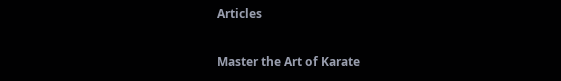Articles

Master the Art of Karate